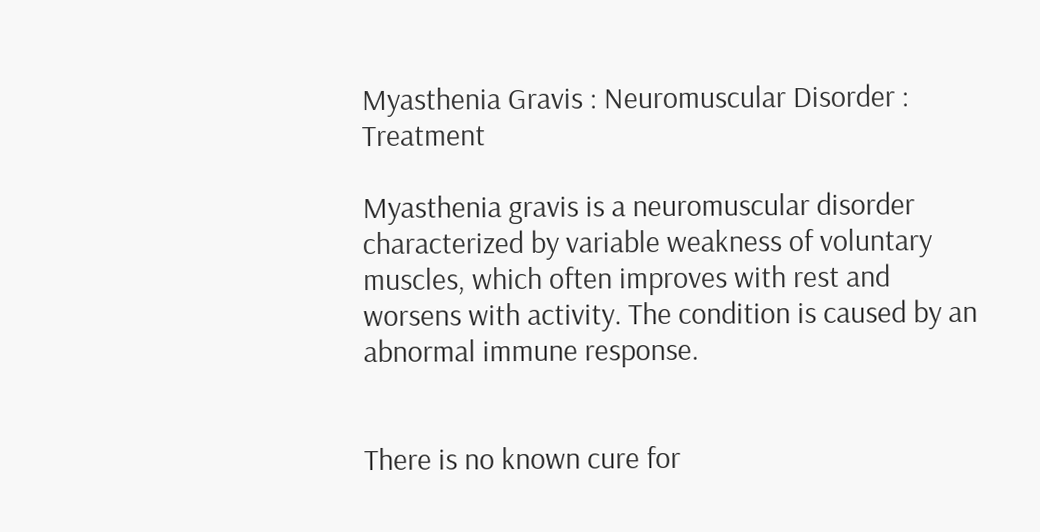Myasthenia Gravis : Neuromuscular Disorder : Treatment

Myasthenia gravis is a neuromuscular disorder characterized by variable weakness of voluntary muscles, which often improves with rest and worsens with activity. The condition is caused by an abnormal immune response.


There is no known cure for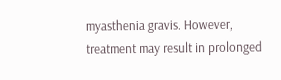myasthenia gravis. However, treatment may result in prolonged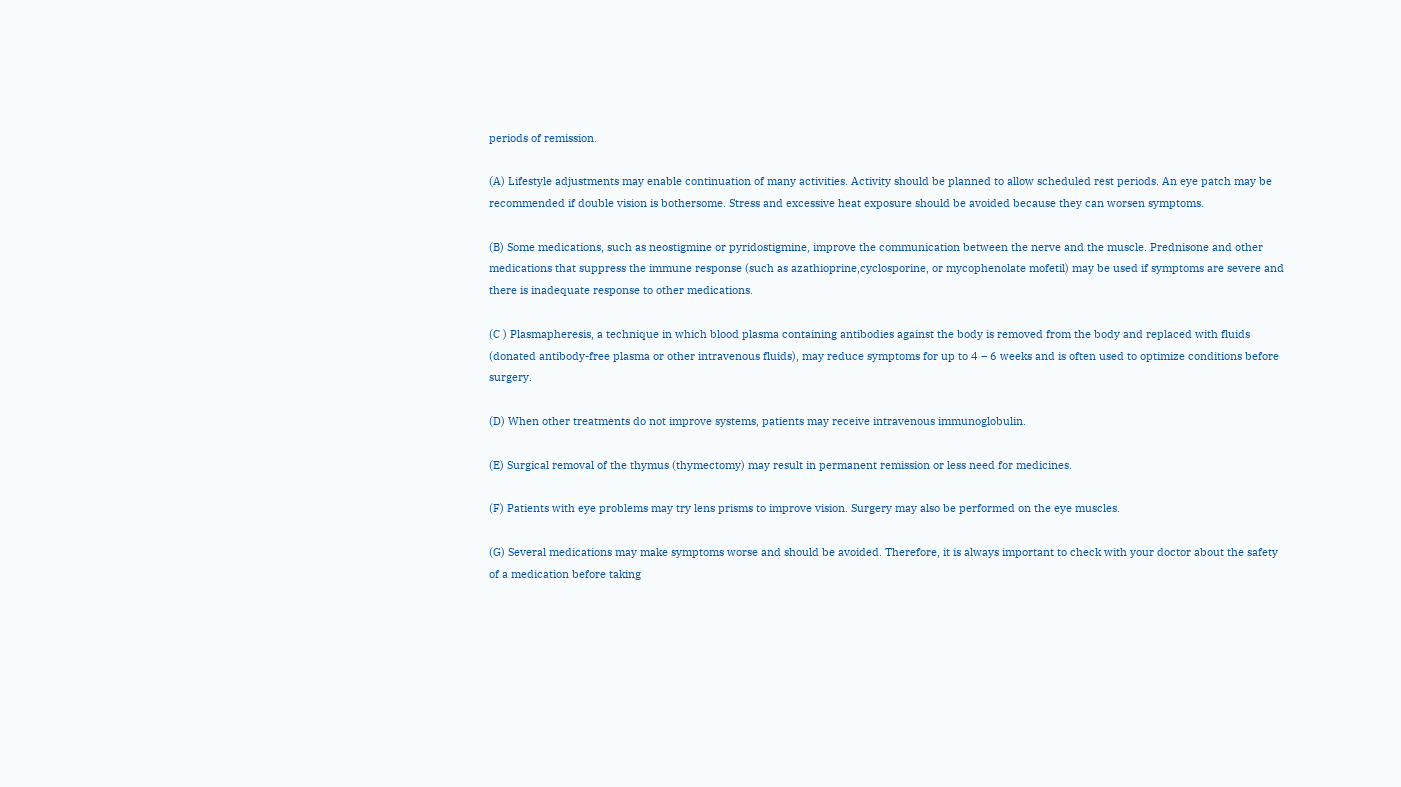periods of remission.

(A) Lifestyle adjustments may enable continuation of many activities. Activity should be planned to allow scheduled rest periods. An eye patch may be recommended if double vision is bothersome. Stress and excessive heat exposure should be avoided because they can worsen symptoms.

(B) Some medications, such as neostigmine or pyridostigmine, improve the communication between the nerve and the muscle. Prednisone and other medications that suppress the immune response (such as azathioprine,cyclosporine, or mycophenolate mofetil) may be used if symptoms are severe and there is inadequate response to other medications.

(C ) Plasmapheresis, a technique in which blood plasma containing antibodies against the body is removed from the body and replaced with fluids (donated antibody-free plasma or other intravenous fluids), may reduce symptoms for up to 4 – 6 weeks and is often used to optimize conditions before surgery.

(D) When other treatments do not improve systems, patients may receive intravenous immunoglobulin.

(E) Surgical removal of the thymus (thymectomy) may result in permanent remission or less need for medicines.

(F) Patients with eye problems may try lens prisms to improve vision. Surgery may also be performed on the eye muscles.

(G) Several medications may make symptoms worse and should be avoided. Therefore, it is always important to check with your doctor about the safety of a medication before taking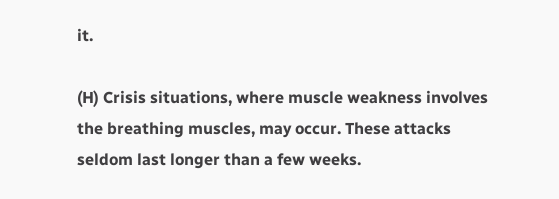it.

(H) Crisis situations, where muscle weakness involves the breathing muscles, may occur. These attacks seldom last longer than a few weeks.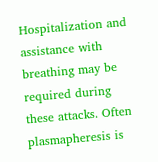Hospitalization and assistance with breathing may be required during these attacks. Often plasmapheresis is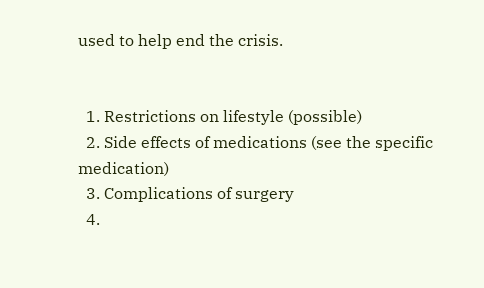used to help end the crisis.


  1. Restrictions on lifestyle (possible)
  2. Side effects of medications (see the specific medication)
  3. Complications of surgery
  4.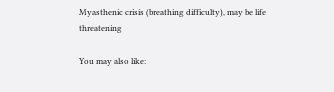Myasthenic crisis (breathing difficulty), may be life threatening

You may also like: